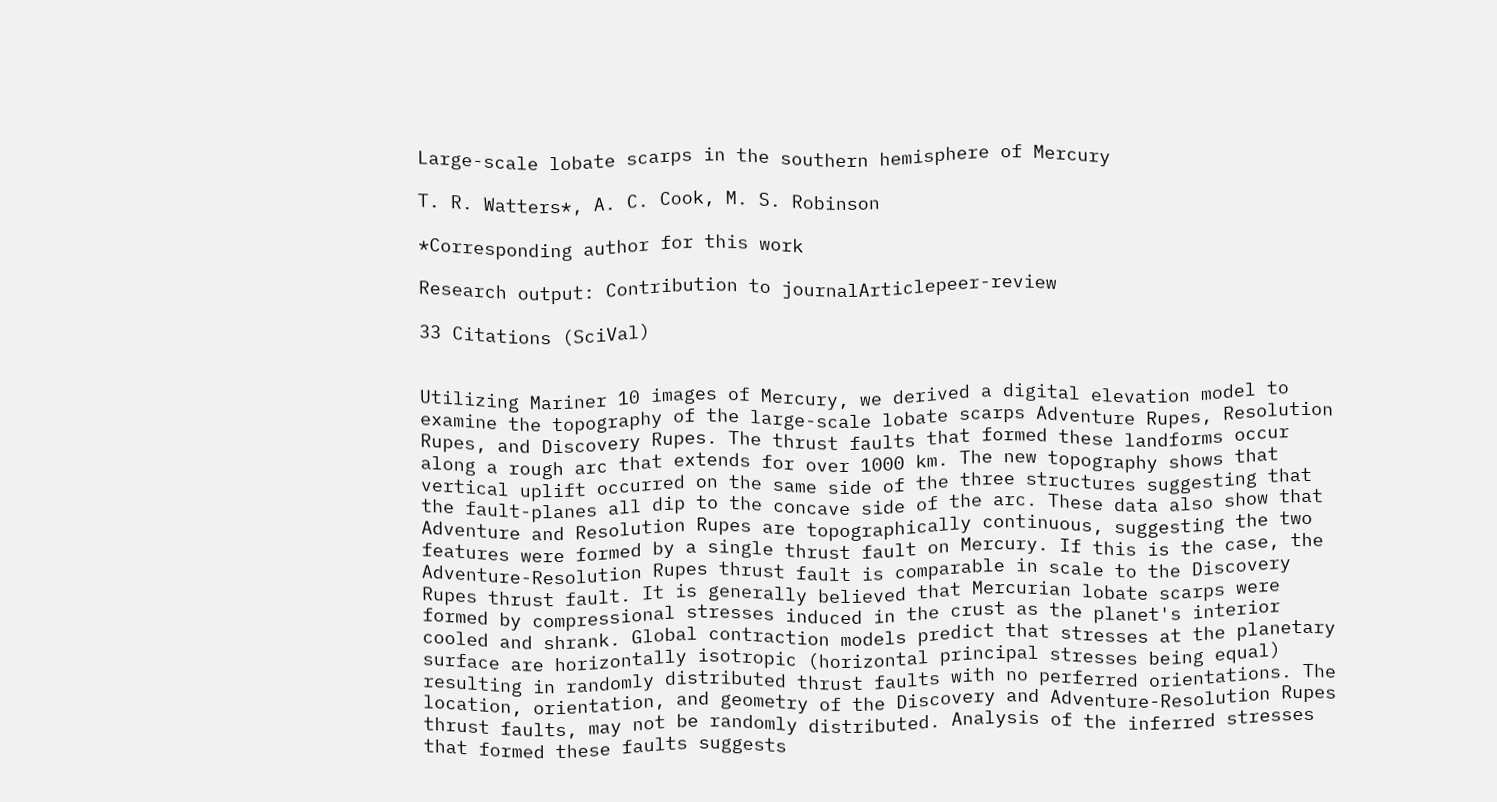Large-scale lobate scarps in the southern hemisphere of Mercury

T. R. Watters*, A. C. Cook, M. S. Robinson

*Corresponding author for this work

Research output: Contribution to journalArticlepeer-review

33 Citations (SciVal)


Utilizing Mariner 10 images of Mercury, we derived a digital elevation model to examine the topography of the large-scale lobate scarps Adventure Rupes, Resolution Rupes, and Discovery Rupes. The thrust faults that formed these landforms occur along a rough arc that extends for over 1000 km. The new topography shows that vertical uplift occurred on the same side of the three structures suggesting that the fault-planes all dip to the concave side of the arc. These data also show that Adventure and Resolution Rupes are topographically continuous, suggesting the two features were formed by a single thrust fault on Mercury. If this is the case, the Adventure-Resolution Rupes thrust fault is comparable in scale to the Discovery Rupes thrust fault. It is generally believed that Mercurian lobate scarps were formed by compressional stresses induced in the crust as the planet's interior cooled and shrank. Global contraction models predict that stresses at the planetary surface are horizontally isotropic (horizontal principal stresses being equal) resulting in randomly distributed thrust faults with no perferred orientations. The location, orientation, and geometry of the Discovery and Adventure-Resolution Rupes thrust faults, may not be randomly distributed. Analysis of the inferred stresses that formed these faults suggests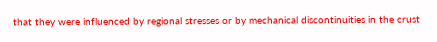that they were influenced by regional stresses or by mechanical discontinuities in the crust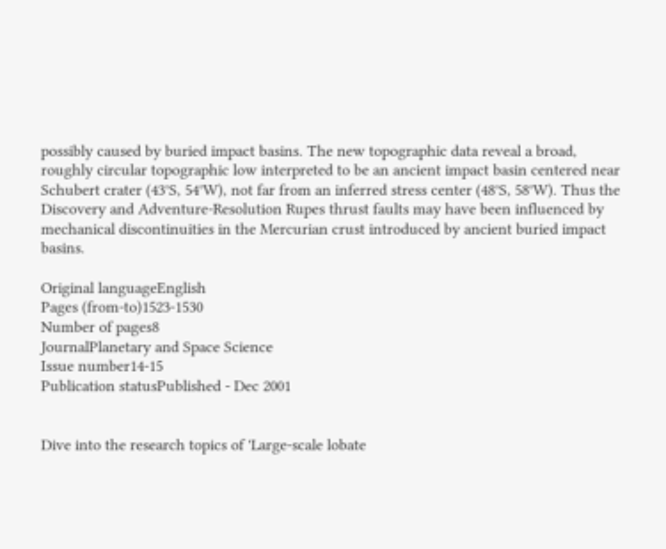possibly caused by buried impact basins. The new topographic data reveal a broad, roughly circular topographic low interpreted to be an ancient impact basin centered near Schubert crater (43°S, 54°W), not far from an inferred stress center (48°S, 58°W). Thus the Discovery and Adventure-Resolution Rupes thrust faults may have been influenced by mechanical discontinuities in the Mercurian crust introduced by ancient buried impact basins.

Original languageEnglish
Pages (from-to)1523-1530
Number of pages8
JournalPlanetary and Space Science
Issue number14-15
Publication statusPublished - Dec 2001


Dive into the research topics of 'Large-scale lobate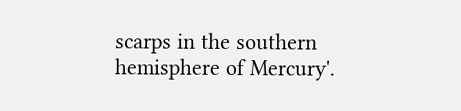scarps in the southern hemisphere of Mercury'.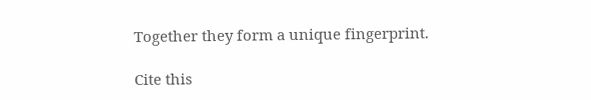Together they form a unique fingerprint.

Cite this